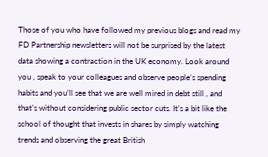Those of you who have followed my previous blogs and read my FD Partnership newsletters will not be surprised by the latest data showing a contraction in the UK economy. Look around you , speak to your colleagues and observe people’s spending habits and you’ll see that we are well mired in debt still , and that’s without considering public sector cuts. It’s a bit like the school of thought that invests in shares by simply watching trends and observing the great British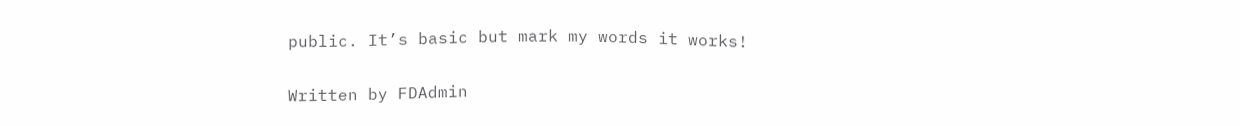public. It’s basic but mark my words it works!

Written by FDAdmin